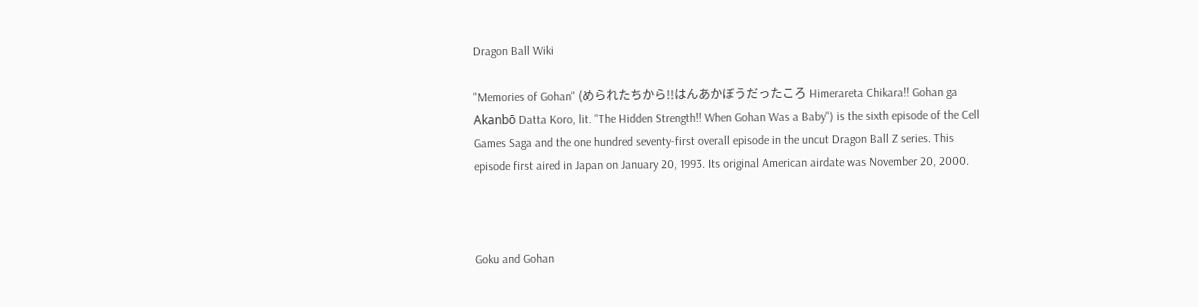Dragon Ball Wiki

"Memories of Gohan" (められたちから!!はんあかぼうだったころ Himerareta Chikara!! Gohan ga Akanbō Datta Koro, lit. "The Hidden Strength!! When Gohan Was a Baby") is the sixth episode of the Cell Games Saga and the one hundred seventy-first overall episode in the uncut Dragon Ball Z series. This episode first aired in Japan on January 20, 1993. Its original American airdate was November 20, 2000.



Goku and Gohan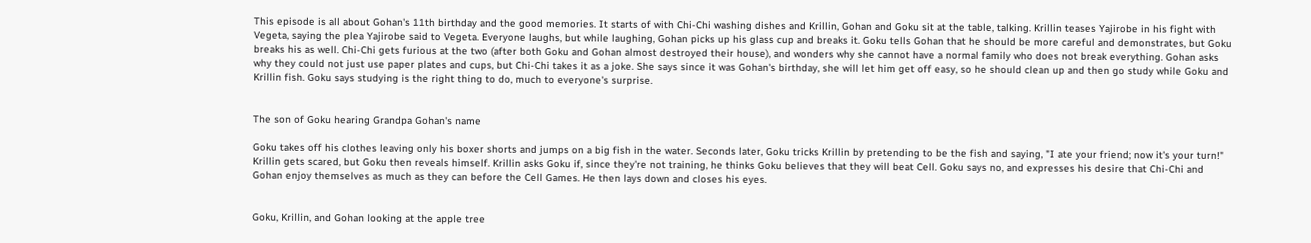This episode is all about Gohan's 11th birthday and the good memories. It starts of with Chi-Chi washing dishes and Krillin, Gohan and Goku sit at the table, talking. Krillin teases Yajirobe in his fight with Vegeta, saying the plea Yajirobe said to Vegeta. Everyone laughs, but while laughing, Gohan picks up his glass cup and breaks it. Goku tells Gohan that he should be more careful and demonstrates, but Goku breaks his as well. Chi-Chi gets furious at the two (after both Goku and Gohan almost destroyed their house), and wonders why she cannot have a normal family who does not break everything. Gohan asks why they could not just use paper plates and cups, but Chi-Chi takes it as a joke. She says since it was Gohan's birthday, she will let him get off easy, so he should clean up and then go study while Goku and Krillin fish. Goku says studying is the right thing to do, much to everyone's surprise.


The son of Goku hearing Grandpa Gohan's name

Goku takes off his clothes leaving only his boxer shorts and jumps on a big fish in the water. Seconds later, Goku tricks Krillin by pretending to be the fish and saying, "I ate your friend; now it's your turn!" Krillin gets scared, but Goku then reveals himself. Krillin asks Goku if, since they're not training, he thinks Goku believes that they will beat Cell. Goku says no, and expresses his desire that Chi-Chi and Gohan enjoy themselves as much as they can before the Cell Games. He then lays down and closes his eyes.


Goku, Krillin, and Gohan looking at the apple tree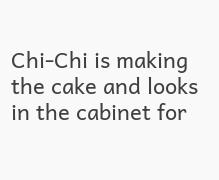Chi-Chi is making the cake and looks in the cabinet for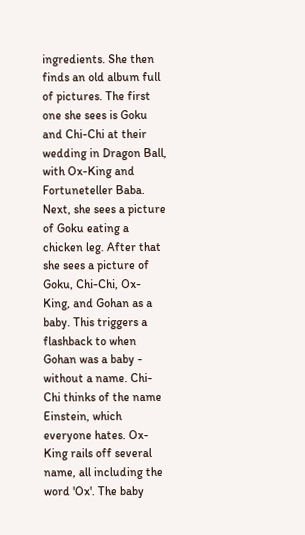ingredients. She then finds an old album full of pictures. The first one she sees is Goku and Chi-Chi at their wedding in Dragon Ball, with Ox-King and Fortuneteller Baba. Next, she sees a picture of Goku eating a chicken leg. After that she sees a picture of Goku, Chi-Chi, Ox-King, and Gohan as a baby. This triggers a flashback to when Gohan was a baby - without a name. Chi-Chi thinks of the name Einstein, which everyone hates. Ox-King rails off several name, all including the word 'Ox'. The baby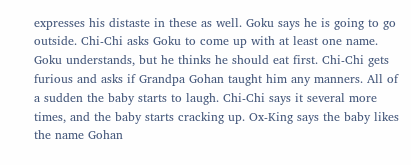expresses his distaste in these as well. Goku says he is going to go outside. Chi-Chi asks Goku to come up with at least one name. Goku understands, but he thinks he should eat first. Chi-Chi gets furious and asks if Grandpa Gohan taught him any manners. All of a sudden the baby starts to laugh. Chi-Chi says it several more times, and the baby starts cracking up. Ox-King says the baby likes the name Gohan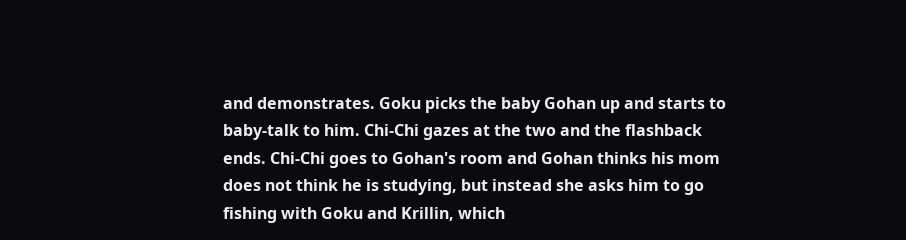and demonstrates. Goku picks the baby Gohan up and starts to baby-talk to him. Chi-Chi gazes at the two and the flashback ends. Chi-Chi goes to Gohan's room and Gohan thinks his mom does not think he is studying, but instead she asks him to go fishing with Goku and Krillin, which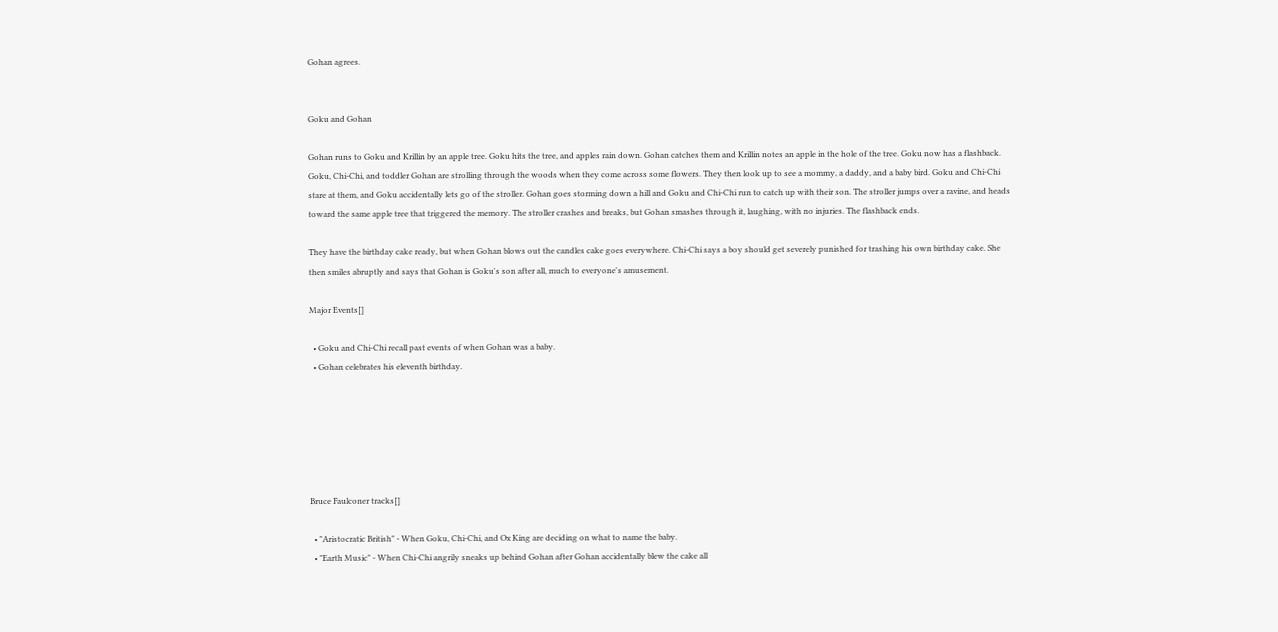Gohan agrees.


Goku and Gohan

Gohan runs to Goku and Krillin by an apple tree. Goku hits the tree, and apples rain down. Gohan catches them and Krillin notes an apple in the hole of the tree. Goku now has a flashback. Goku, Chi-Chi, and toddler Gohan are strolling through the woods when they come across some flowers. They then look up to see a mommy, a daddy, and a baby bird. Goku and Chi-Chi stare at them, and Goku accidentally lets go of the stroller. Gohan goes storming down a hill and Goku and Chi-Chi run to catch up with their son. The stroller jumps over a ravine, and heads toward the same apple tree that triggered the memory. The stroller crashes and breaks, but Gohan smashes through it, laughing, with no injuries. The flashback ends.

They have the birthday cake ready, but when Gohan blows out the candles cake goes everywhere. Chi-Chi says a boy should get severely punished for trashing his own birthday cake. She then smiles abruptly and says that Gohan is Goku's son after all, much to everyone's amusement.

Major Events[]

  • Goku and Chi-Chi recall past events of when Gohan was a baby.
  • Gohan celebrates his eleventh birthday.






Bruce Faulconer tracks[]

  • "Aristocratic British" - When Goku, Chi-Chi, and Ox King are deciding on what to name the baby.
  • "Earth Music" - When Chi-Chi angrily sneaks up behind Gohan after Gohan accidentally blew the cake all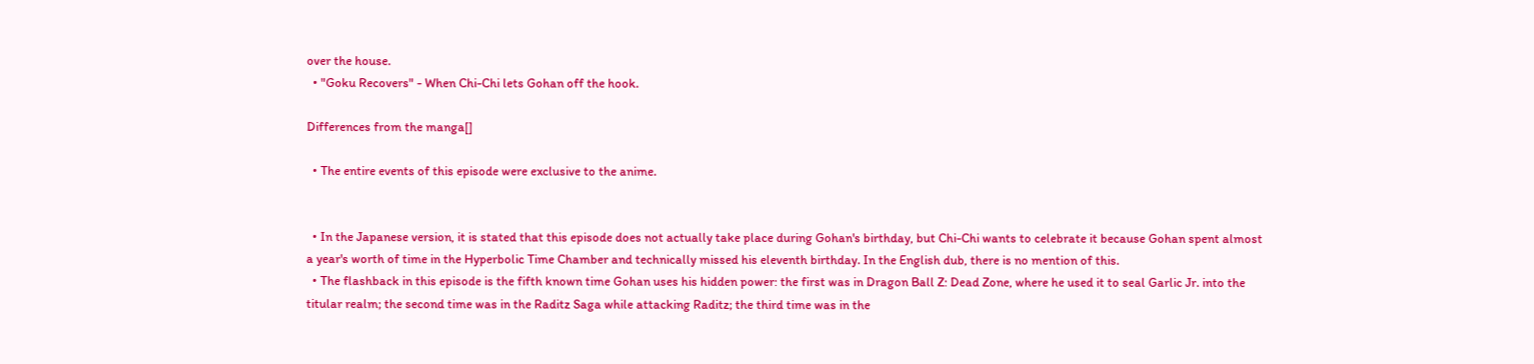over the house.
  • "Goku Recovers" - When Chi-Chi lets Gohan off the hook.

Differences from the manga[]

  • The entire events of this episode were exclusive to the anime.


  • In the Japanese version, it is stated that this episode does not actually take place during Gohan's birthday, but Chi-Chi wants to celebrate it because Gohan spent almost a year's worth of time in the Hyperbolic Time Chamber and technically missed his eleventh birthday. In the English dub, there is no mention of this.
  • The flashback in this episode is the fifth known time Gohan uses his hidden power: the first was in Dragon Ball Z: Dead Zone, where he used it to seal Garlic Jr. into the titular realm; the second time was in the Raditz Saga while attacking Raditz; the third time was in the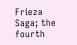Frieza Saga; the fourth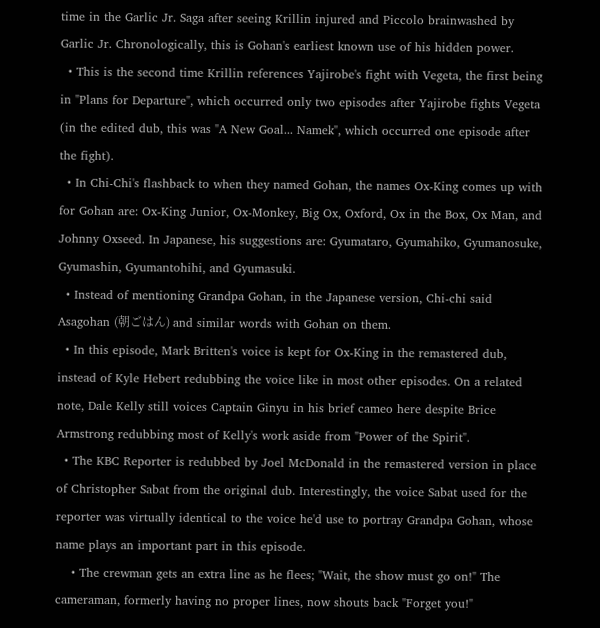time in the Garlic Jr. Saga after seeing Krillin injured and Piccolo brainwashed by Garlic Jr. Chronologically, this is Gohan's earliest known use of his hidden power.
  • This is the second time Krillin references Yajirobe's fight with Vegeta, the first being in "Plans for Departure", which occurred only two episodes after Yajirobe fights Vegeta (in the edited dub, this was "A New Goal... Namek", which occurred one episode after the fight).
  • In Chi-Chi's flashback to when they named Gohan, the names Ox-King comes up with for Gohan are: Ox-King Junior, Ox-Monkey, Big Ox, Oxford, Ox in the Box, Ox Man, and Johnny Oxseed. In Japanese, his suggestions are: Gyumataro, Gyumahiko, Gyumanosuke, Gyumashin, Gyumantohihi, and Gyumasuki.
  • Instead of mentioning Grandpa Gohan, in the Japanese version, Chi-chi said Asagohan (朝ごはん) and similar words with Gohan on them.
  • In this episode, Mark Britten's voice is kept for Ox-King in the remastered dub, instead of Kyle Hebert redubbing the voice like in most other episodes. On a related note, Dale Kelly still voices Captain Ginyu in his brief cameo here despite Brice Armstrong redubbing most of Kelly's work aside from "Power of the Spirit".
  • The KBC Reporter is redubbed by Joel McDonald in the remastered version in place of Christopher Sabat from the original dub. Interestingly, the voice Sabat used for the reporter was virtually identical to the voice he'd use to portray Grandpa Gohan, whose name plays an important part in this episode.
    • The crewman gets an extra line as he flees; "Wait, the show must go on!" The cameraman, formerly having no proper lines, now shouts back "Forget you!"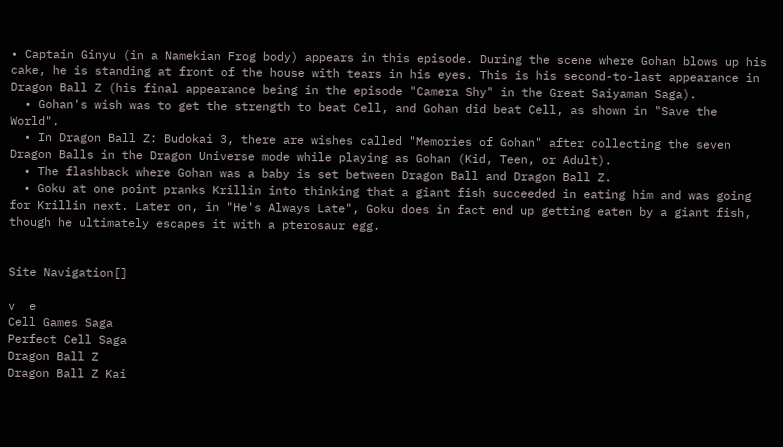• Captain Ginyu (in a Namekian Frog body) appears in this episode. During the scene where Gohan blows up his cake, he is standing at front of the house with tears in his eyes. This is his second-to-last appearance in Dragon Ball Z (his final appearance being in the episode "Camera Shy" in the Great Saiyaman Saga).
  • Gohan's wish was to get the strength to beat Cell, and Gohan did beat Cell, as shown in "Save the World".
  • In Dragon Ball Z: Budokai 3, there are wishes called "Memories of Gohan" after collecting the seven Dragon Balls in the Dragon Universe mode while playing as Gohan (Kid, Teen, or Adult).
  • The flashback where Gohan was a baby is set between Dragon Ball and Dragon Ball Z.
  • Goku at one point pranks Krillin into thinking that a giant fish succeeded in eating him and was going for Krillin next. Later on, in "He's Always Late", Goku does in fact end up getting eaten by a giant fish, though he ultimately escapes it with a pterosaur egg.


Site Navigation[]

v  e
Cell Games Saga
Perfect Cell Saga
Dragon Ball Z
Dragon Ball Z Kai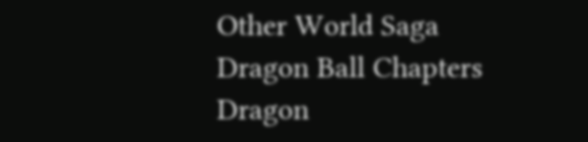Other World Saga
Dragon Ball Chapters
Dragon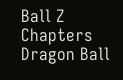Ball Z Chapters
Dragon Ball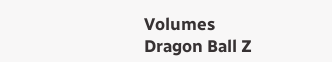Volumes
Dragon Ball Z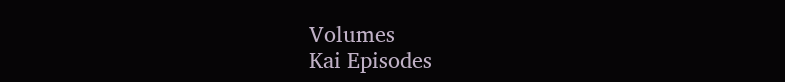Volumes
Kai Episodes